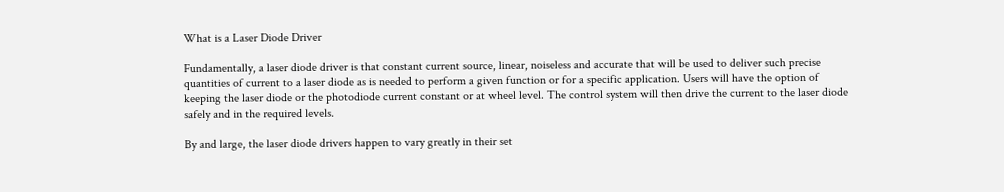What is a Laser Diode Driver

Fundamentally, a laser diode driver is that constant current source, linear, noiseless and accurate that will be used to deliver such precise quantities of current to a laser diode as is needed to perform a given function or for a specific application. Users will have the option of keeping the laser diode or the photodiode current constant or at wheel level. The control system will then drive the current to the laser diode safely and in the required levels.

By and large, the laser diode drivers happen to vary greatly in their set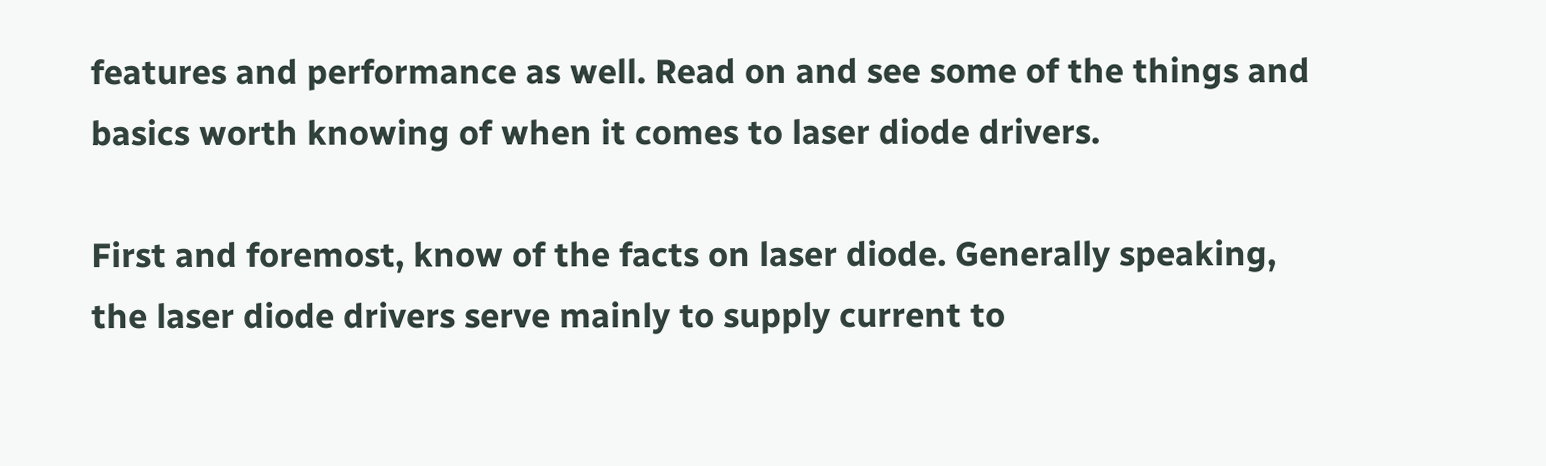features and performance as well. Read on and see some of the things and basics worth knowing of when it comes to laser diode drivers.

First and foremost, know of the facts on laser diode. Generally speaking, the laser diode drivers serve mainly to supply current to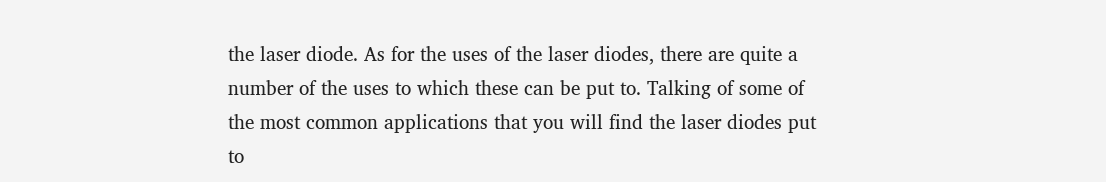the laser diode. As for the uses of the laser diodes, there are quite a number of the uses to which these can be put to. Talking of some of the most common applications that you will find the laser diodes put to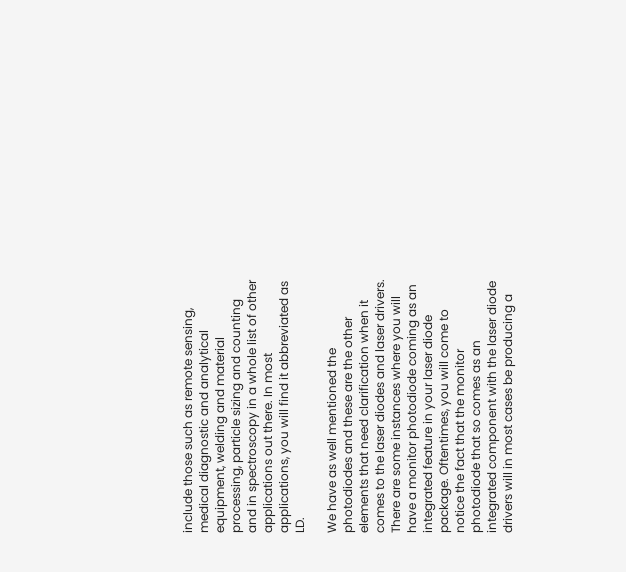include those such as remote sensing, medical diagnostic and analytical equipment, welding and material processing, particle sizing and counting and in spectroscopy in a whole list of other applications out there. In most applications, you will find it abbreviated as LD.

We have as well mentioned the photodiodes and these are the other elements that need clarification when it comes to the laser diodes and laser drivers. There are some instances where you will have a monitor photodiode coming as an integrated feature in your laser diode package. Oftentimes, you will come to notice the fact that the monitor photodiode that so comes as an integrated component with the laser diode drivers will in most cases be producing a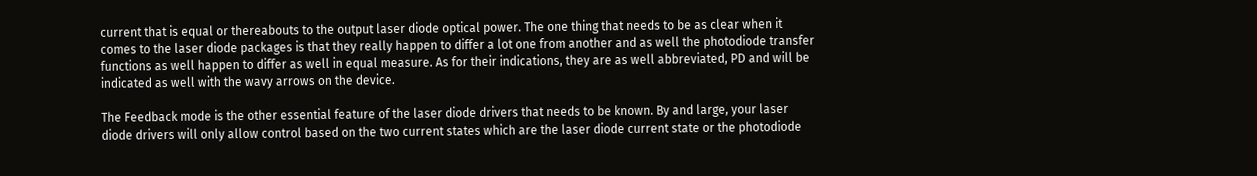current that is equal or thereabouts to the output laser diode optical power. The one thing that needs to be as clear when it comes to the laser diode packages is that they really happen to differ a lot one from another and as well the photodiode transfer functions as well happen to differ as well in equal measure. As for their indications, they are as well abbreviated, PD and will be indicated as well with the wavy arrows on the device.

The Feedback mode is the other essential feature of the laser diode drivers that needs to be known. By and large, your laser diode drivers will only allow control based on the two current states which are the laser diode current state or the photodiode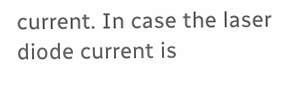current. In case the laser diode current is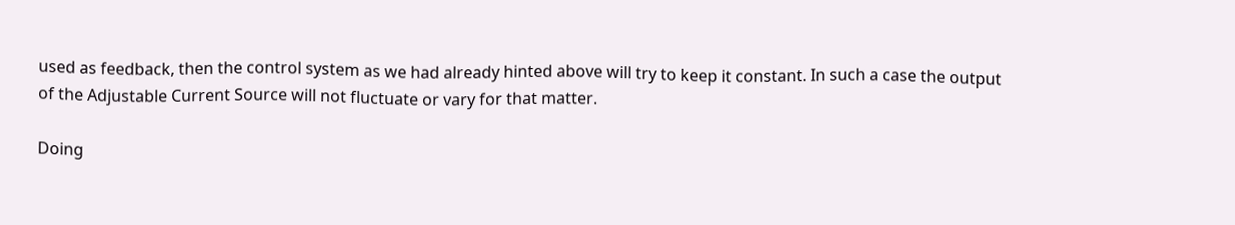used as feedback, then the control system as we had already hinted above will try to keep it constant. In such a case the output of the Adjustable Current Source will not fluctuate or vary for that matter.

Doing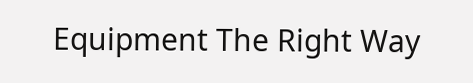Equipment The Right Way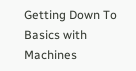Getting Down To Basics with Machines